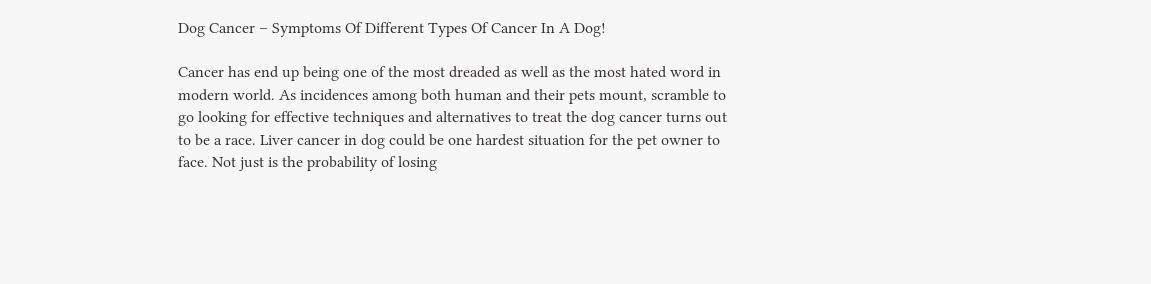Dog Cancer – Symptoms Of Different Types Of Cancer In A Dog!

Cancer has end up being one of the most dreaded as well as the most hated word in modern world. As incidences among both human and their pets mount, scramble to go looking for effective techniques and alternatives to treat the dog cancer turns out to be a race. Liver cancer in dog could be one hardest situation for the pet owner to face. Not just is the probability of losing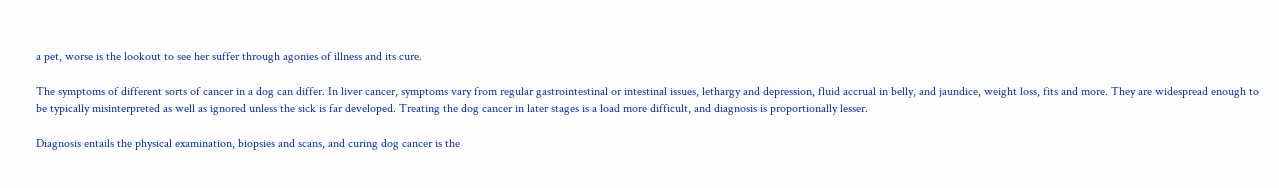a pet, worse is the lookout to see her suffer through agonies of illness and its cure.

The symptoms of different sorts of cancer in a dog can differ. In liver cancer, symptoms vary from regular gastrointestinal or intestinal issues, lethargy and depression, fluid accrual in belly, and jaundice, weight loss, fits and more. They are widespread enough to be typically misinterpreted as well as ignored unless the sick is far developed. Treating the dog cancer in later stages is a load more difficult, and diagnosis is proportionally lesser.

Diagnosis entails the physical examination, biopsies and scans, and curing dog cancer is the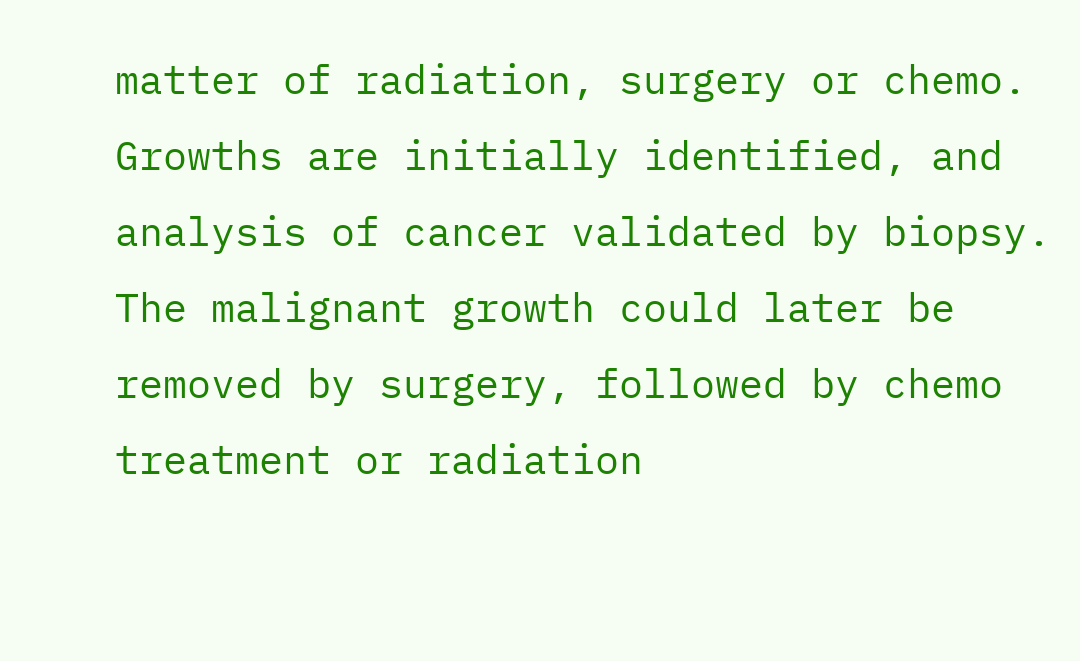matter of radiation, surgery or chemo. Growths are initially identified, and analysis of cancer validated by biopsy. The malignant growth could later be removed by surgery, followed by chemo treatment or radiation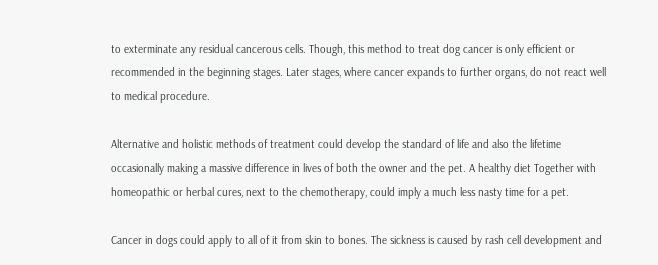to exterminate any residual cancerous cells. Though, this method to treat dog cancer is only efficient or recommended in the beginning stages. Later stages, where cancer expands to further organs, do not react well to medical procedure.

Alternative and holistic methods of treatment could develop the standard of life and also the lifetime occasionally making a massive difference in lives of both the owner and the pet. A healthy diet Together with homeopathic or herbal cures, next to the chemotherapy, could imply a much less nasty time for a pet.

Cancer in dogs could apply to all of it from skin to bones. The sickness is caused by rash cell development and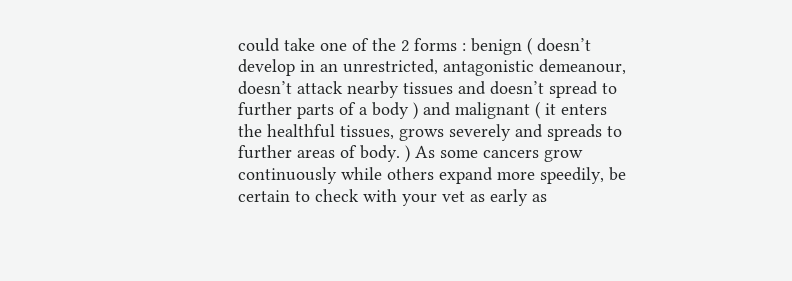could take one of the 2 forms : benign ( doesn’t develop in an unrestricted, antagonistic demeanour, doesn’t attack nearby tissues and doesn’t spread to further parts of a body ) and malignant ( it enters the healthful tissues, grows severely and spreads to further areas of body. ) As some cancers grow continuously while others expand more speedily, be certain to check with your vet as early as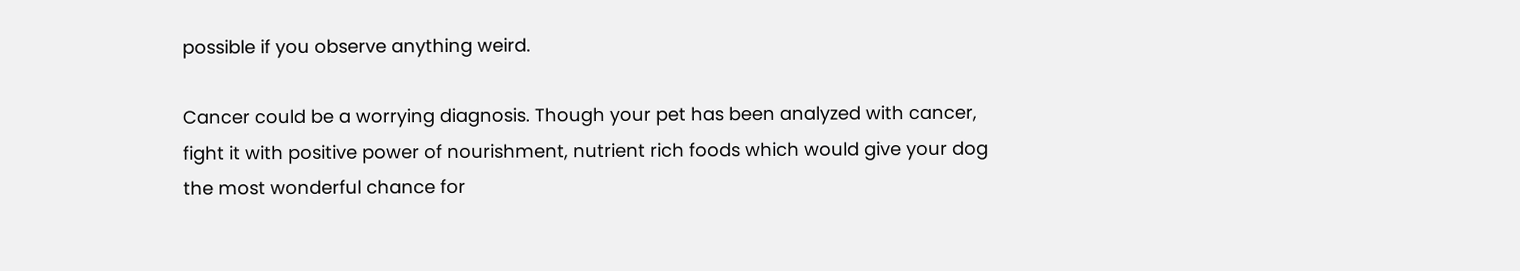possible if you observe anything weird.

Cancer could be a worrying diagnosis. Though your pet has been analyzed with cancer, fight it with positive power of nourishment, nutrient rich foods which would give your dog the most wonderful chance for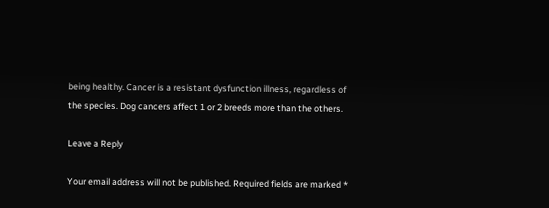being healthy. Cancer is a resistant dysfunction illness, regardless of the species. Dog cancers affect 1 or 2 breeds more than the others.

Leave a Reply

Your email address will not be published. Required fields are marked *